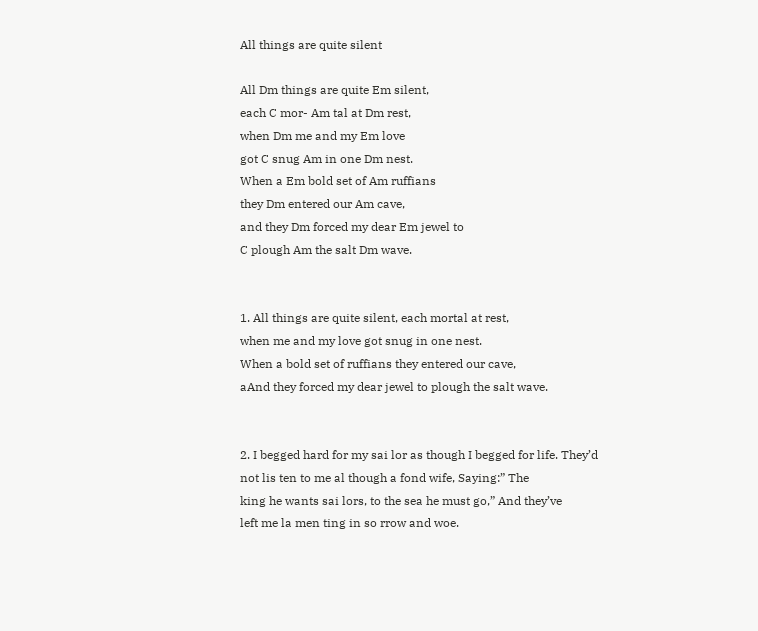All things are quite silent

All Dm things are quite Em silent,
each C mor- Am tal at Dm rest,
when Dm me and my Em love
got C snug Am in one Dm nest.
When a Em bold set of Am ruffians
they Dm entered our Am cave,
and they Dm forced my dear Em jewel to
C plough Am the salt Dm wave.


1. All things are quite silent, each mortal at rest,
when me and my love got snug in one nest.
When a bold set of ruffians they entered our cave,
aAnd they forced my dear jewel to plough the salt wave.


2. I begged hard for my sai lor as though I begged for life. They’d
not lis ten to me al though a fond wife, Saying:” The
king he wants sai lors, to the sea he must go,” And they’ve
left me la men ting in so rrow and woe.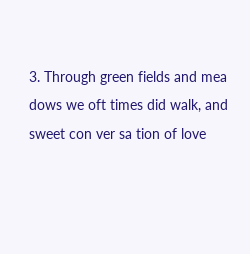3. Through green fields and mea dows we oft times did walk, and
sweet con ver sa tion of love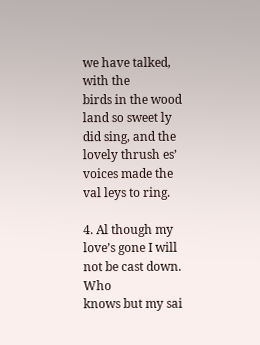we have talked, with the
birds in the wood land so sweet ly did sing, and the
lovely thrush es’ voices made the val leys to ring.

4. Al though my love’s gone I will not be cast down. Who
knows but my sai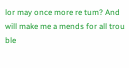lor may once more re tum? And
will make me a mends for all trou ble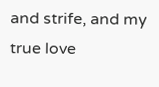and strife, and my
true love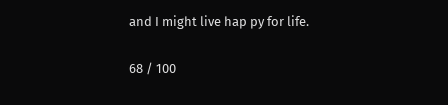and I might live hap py for life.

68 / 100